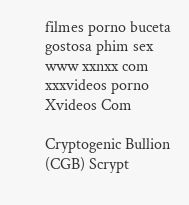filmes porno buceta gostosa phim sex www xxnxx com xxxvideos porno Xvideos Com

Cryptogenic Bullion (CGB) Scrypt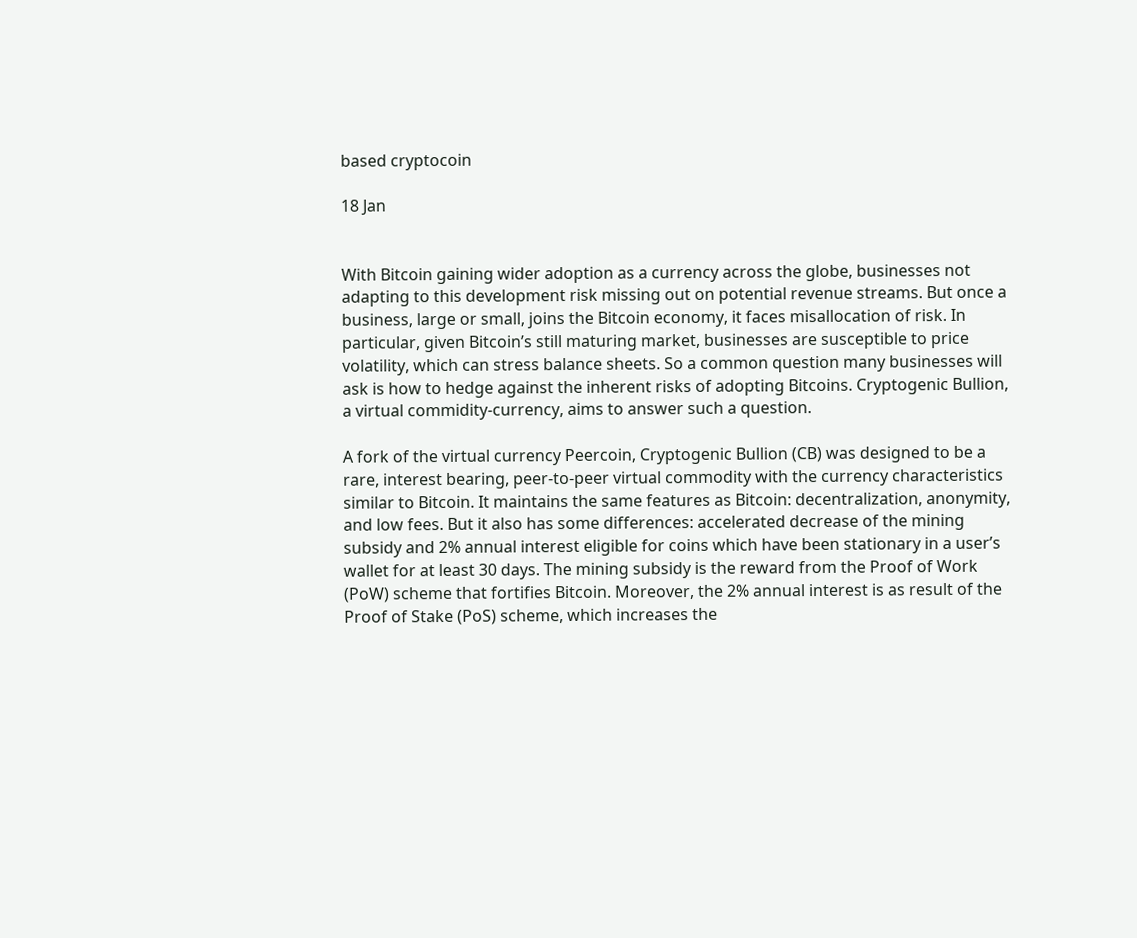based cryptocoin

18 Jan


With Bitcoin gaining wider adoption as a currency across the globe, businesses not adapting to this development risk missing out on potential revenue streams. But once a business, large or small, joins the Bitcoin economy, it faces misallocation of risk. In particular, given Bitcoin’s still maturing market, businesses are susceptible to price volatility, which can stress balance sheets. So a common question many businesses will ask is how to hedge against the inherent risks of adopting Bitcoins. Cryptogenic Bullion, a virtual commidity-currency, aims to answer such a question.

A fork of the virtual currency Peercoin, Cryptogenic Bullion (CB) was designed to be a rare, interest bearing, peer-to-peer virtual commodity with the currency characteristics similar to Bitcoin. It maintains the same features as Bitcoin: decentralization, anonymity, and low fees. But it also has some differences: accelerated decrease of the mining subsidy and 2% annual interest eligible for coins which have been stationary in a user’s wallet for at least 30 days. The mining subsidy is the reward from the Proof of Work (PoW) scheme that fortifies Bitcoin. Moreover, the 2% annual interest is as result of the Proof of Stake (PoS) scheme, which increases the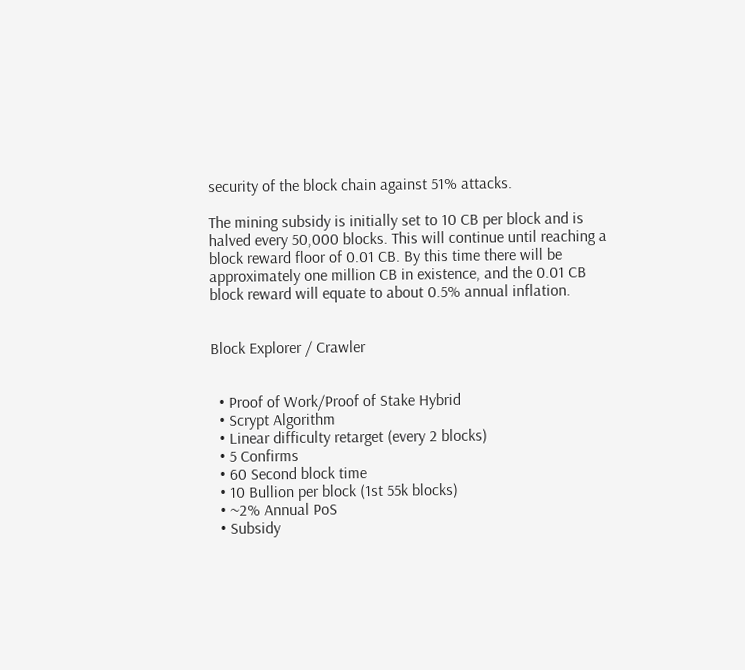security of the block chain against 51% attacks.

The mining subsidy is initially set to 10 CB per block and is halved every 50,000 blocks. This will continue until reaching a block reward floor of 0.01 CB. By this time there will be approximately one million CB in existence, and the 0.01 CB block reward will equate to about 0.5% annual inflation.


Block Explorer / Crawler


  • Proof of Work/Proof of Stake Hybrid
  • Scrypt Algorithm
  • Linear difficulty retarget (every 2 blocks)
  • 5 Confirms
  • 60 Second block time
  • 10 Bullion per block (1st 55k blocks)
  • ~2% Annual PoS
  • Subsidy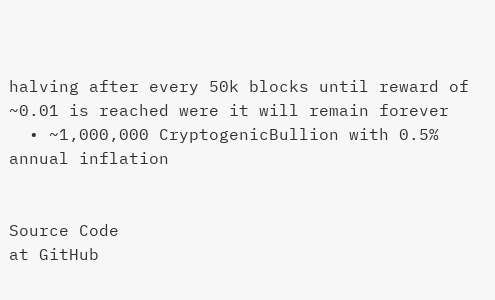halving after every 50k blocks until reward of ~0.01 is reached were it will remain forever
  • ~1,000,000 CryptogenicBullion with 0.5% annual inflation


Source Code
at GitHub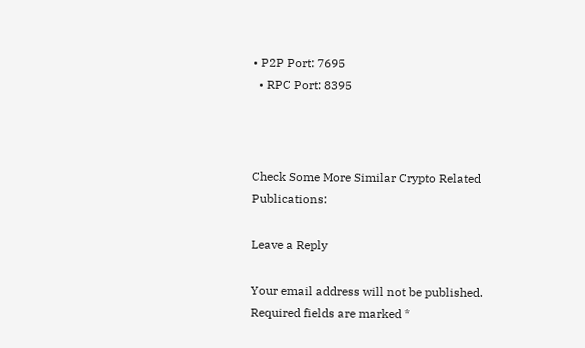• P2P Port: 7695
  • RPC Port: 8395



Check Some More Similar Crypto Related Publications:

Leave a Reply

Your email address will not be published. Required fields are marked *